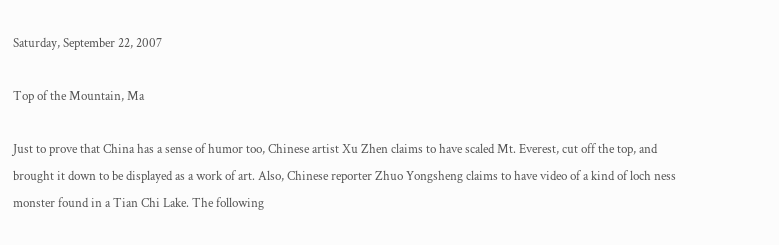Saturday, September 22, 2007

Top of the Mountain, Ma

Just to prove that China has a sense of humor too, Chinese artist Xu Zhen claims to have scaled Mt. Everest, cut off the top, and brought it down to be displayed as a work of art. Also, Chinese reporter Zhuo Yongsheng claims to have video of a kind of loch ness monster found in a Tian Chi Lake. The following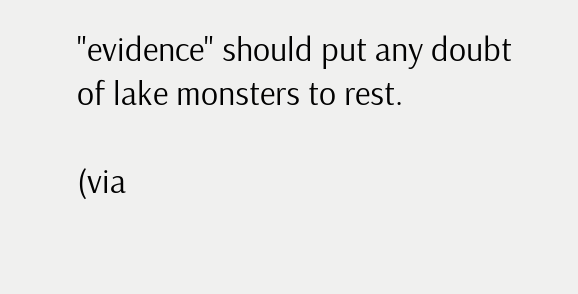"evidence" should put any doubt of lake monsters to rest.

(via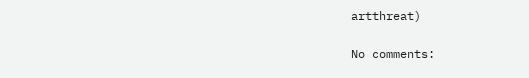artthreat)

No comments: